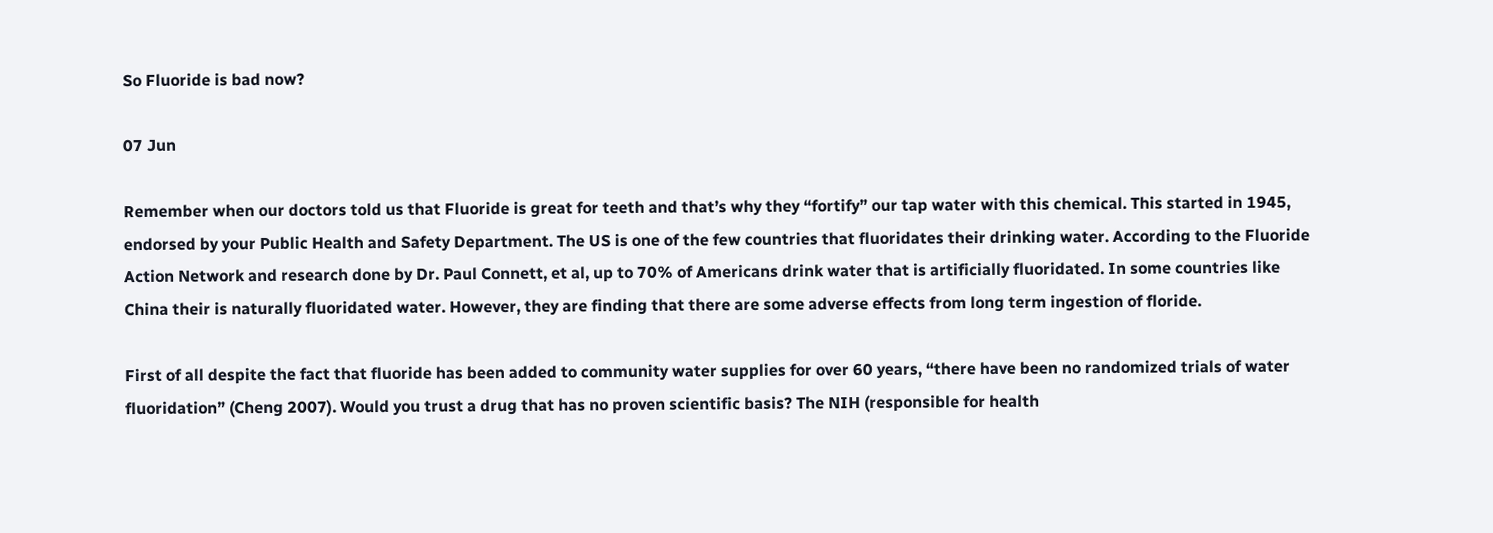So Fluoride is bad now?

07 Jun

Remember when our doctors told us that Fluoride is great for teeth and that’s why they “fortify” our tap water with this chemical. This started in 1945, endorsed by your Public Health and Safety Department. The US is one of the few countries that fluoridates their drinking water. According to the Fluoride Action Network and research done by Dr. Paul Connett, et al, up to 70% of Americans drink water that is artificially fluoridated. In some countries like China their is naturally fluoridated water. However, they are finding that there are some adverse effects from long term ingestion of floride.

First of all despite the fact that fluoride has been added to community water supplies for over 60 years, “there have been no randomized trials of water fluoridation” (Cheng 2007). Would you trust a drug that has no proven scientific basis? The NIH (responsible for health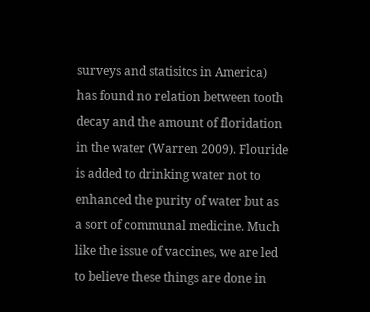surveys and statisitcs in America) has found no relation between tooth decay and the amount of floridation in the water (Warren 2009). Flouride is added to drinking water not to enhanced the purity of water but as a sort of communal medicine. Much like the issue of vaccines, we are led to believe these things are done in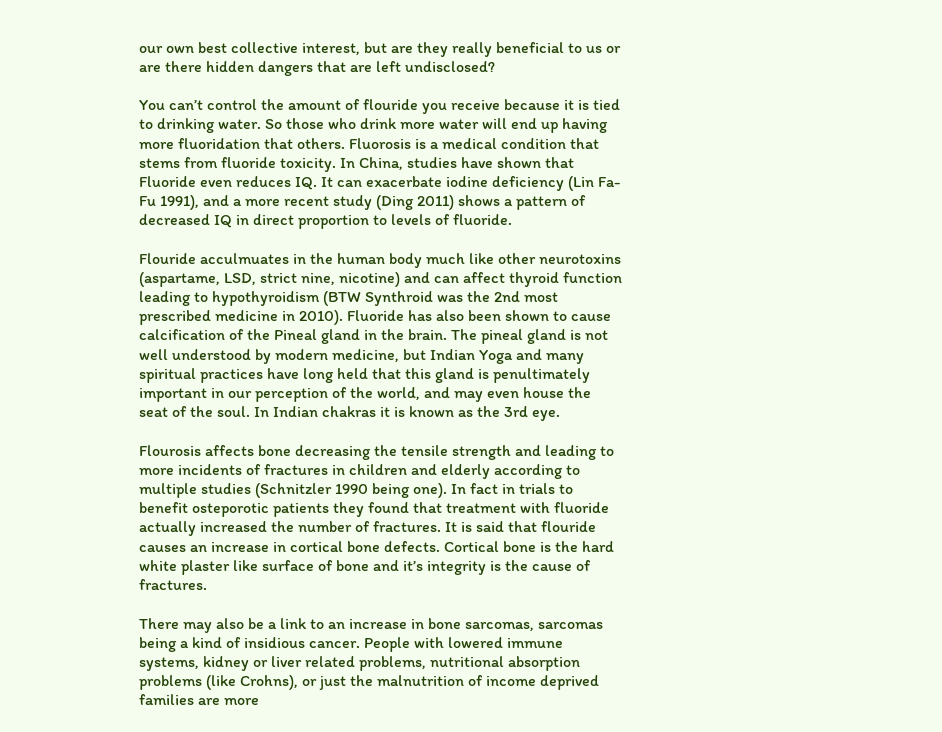our own best collective interest, but are they really beneficial to us or are there hidden dangers that are left undisclosed?

You can’t control the amount of flouride you receive because it is tied to drinking water. So those who drink more water will end up having more fluoridation that others. Fluorosis is a medical condition that stems from fluoride toxicity. In China, studies have shown that Fluoride even reduces IQ. It can exacerbate iodine deficiency (Lin Fa-Fu 1991), and a more recent study (Ding 2011) shows a pattern of decreased IQ in direct proportion to levels of fluoride.

Flouride acculmuates in the human body much like other neurotoxins (aspartame, LSD, strict nine, nicotine) and can affect thyroid function leading to hypothyroidism (BTW Synthroid was the 2nd most prescribed medicine in 2010). Fluoride has also been shown to cause calcification of the Pineal gland in the brain. The pineal gland is not well understood by modern medicine, but Indian Yoga and many spiritual practices have long held that this gland is penultimately important in our perception of the world, and may even house the seat of the soul. In Indian chakras it is known as the 3rd eye.

Flourosis affects bone decreasing the tensile strength and leading to more incidents of fractures in children and elderly according to multiple studies (Schnitzler 1990 being one). In fact in trials to benefit osteporotic patients they found that treatment with fluoride actually increased the number of fractures. It is said that flouride causes an increase in cortical bone defects. Cortical bone is the hard white plaster like surface of bone and it’s integrity is the cause of fractures.

There may also be a link to an increase in bone sarcomas, sarcomas being a kind of insidious cancer. People with lowered immune systems, kidney or liver related problems, nutritional absorption problems (like Crohns), or just the malnutrition of income deprived families are more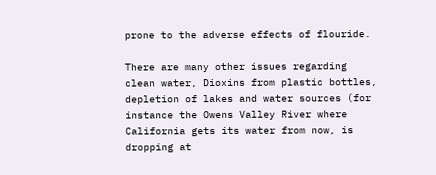prone to the adverse effects of flouride.

There are many other issues regarding clean water, Dioxins from plastic bottles, depletion of lakes and water sources (for instance the Owens Valley River where California gets its water from now, is dropping at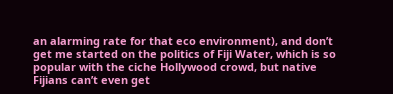an alarming rate for that eco environment), and don’t get me started on the politics of Fiji Water, which is so popular with the ciche Hollywood crowd, but native Fijians can’t even get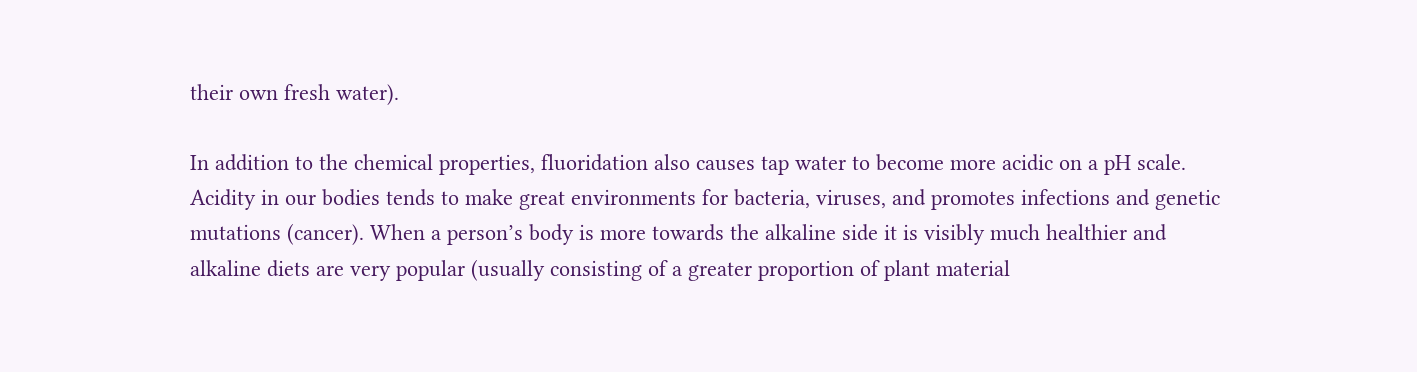their own fresh water).

In addition to the chemical properties, fluoridation also causes tap water to become more acidic on a pH scale. Acidity in our bodies tends to make great environments for bacteria, viruses, and promotes infections and genetic mutations (cancer). When a person’s body is more towards the alkaline side it is visibly much healthier and alkaline diets are very popular (usually consisting of a greater proportion of plant material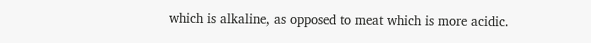which is alkaline, as opposed to meat which is more acidic.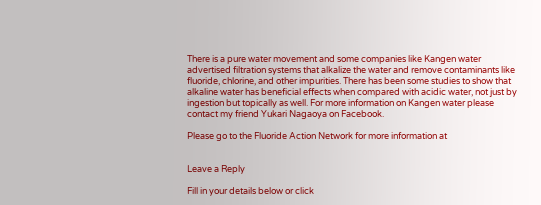There is a pure water movement and some companies like Kangen water advertised filtration systems that alkalize the water and remove contaminants like fluoride, chlorine, and other impurities. There has been some studies to show that alkaline water has beneficial effects when compared with acidic water, not just by ingestion but topically as well. For more information on Kangen water please contact my friend Yukari Nagaoya on Facebook.

Please go to the Fluoride Action Network for more information at


Leave a Reply

Fill in your details below or click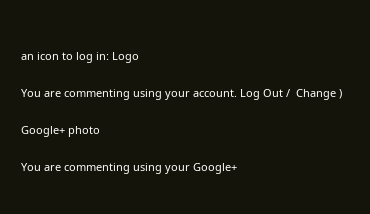an icon to log in: Logo

You are commenting using your account. Log Out /  Change )

Google+ photo

You are commenting using your Google+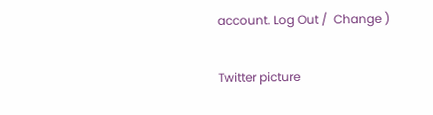account. Log Out /  Change )

Twitter picture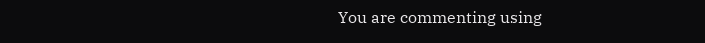You are commenting using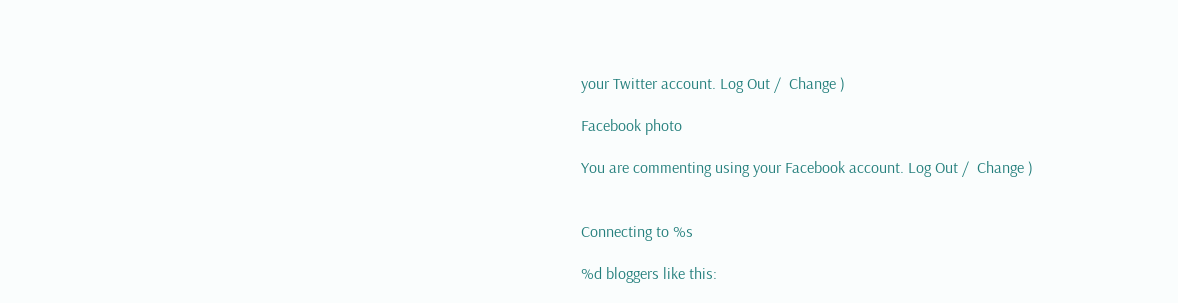your Twitter account. Log Out /  Change )

Facebook photo

You are commenting using your Facebook account. Log Out /  Change )


Connecting to %s

%d bloggers like this: